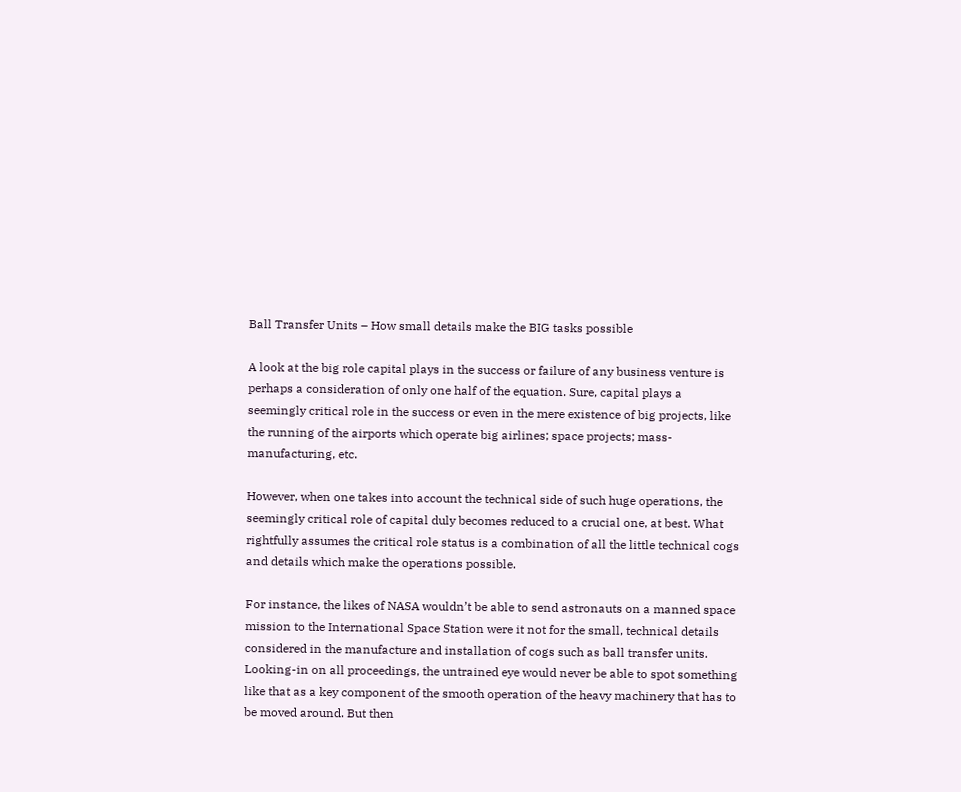Ball Transfer Units – How small details make the BIG tasks possible

A look at the big role capital plays in the success or failure of any business venture is perhaps a consideration of only one half of the equation. Sure, capital plays a seemingly critical role in the success or even in the mere existence of big projects, like the running of the airports which operate big airlines; space projects; mass-manufacturing, etc.

However, when one takes into account the technical side of such huge operations, the seemingly critical role of capital duly becomes reduced to a crucial one, at best. What rightfully assumes the critical role status is a combination of all the little technical cogs and details which make the operations possible.

For instance, the likes of NASA wouldn’t be able to send astronauts on a manned space mission to the International Space Station were it not for the small, technical details considered in the manufacture and installation of cogs such as ball transfer units. Looking-in on all proceedings, the untrained eye would never be able to spot something like that as a key component of the smooth operation of the heavy machinery that has to be moved around. But then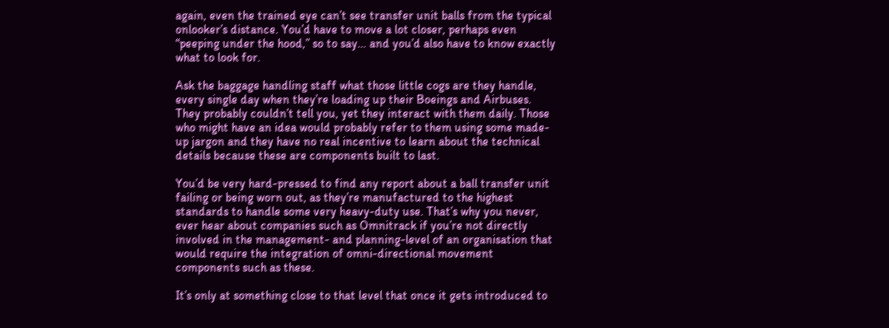again, even the trained eye can’t see transfer unit balls from the typical onlooker’s distance. You’d have to move a lot closer, perhaps even “peeping under the hood,” so to say… and you’d also have to know exactly what to look for.

Ask the baggage handling staff what those little cogs are they handle, every single day when they’re loading up their Boeings and Airbuses. They probably couldn’t tell you, yet they interact with them daily. Those who might have an idea would probably refer to them using some made-up jargon and they have no real incentive to learn about the technical details because these are components built to last.

You’d be very hard-pressed to find any report about a ball transfer unit failing or being worn out, as they’re manufactured to the highest standards to handle some very heavy-duty use. That’s why you never, ever hear about companies such as Omnitrack if you’re not directly involved in the management- and planning-level of an organisation that would require the integration of omni-directional movement components such as these.

It’s only at something close to that level that once it gets introduced to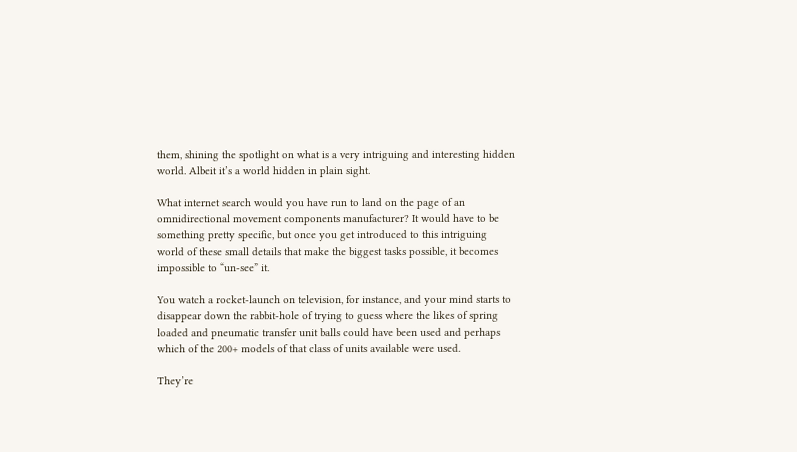them, shining the spotlight on what is a very intriguing and interesting hidden world. Albeit it’s a world hidden in plain sight.

What internet search would you have run to land on the page of an omnidirectional movement components manufacturer? It would have to be something pretty specific, but once you get introduced to this intriguing world of these small details that make the biggest tasks possible, it becomes impossible to “un-see” it.

You watch a rocket-launch on television, for instance, and your mind starts to disappear down the rabbit-hole of trying to guess where the likes of spring loaded and pneumatic transfer unit balls could have been used and perhaps which of the 200+ models of that class of units available were used.

They’re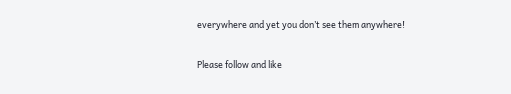everywhere and yet you don’t see them anywhere!

Please follow and like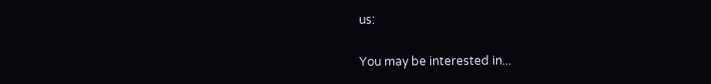us:

You may be interested in...